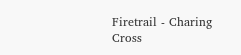Firetrail - Charing Cross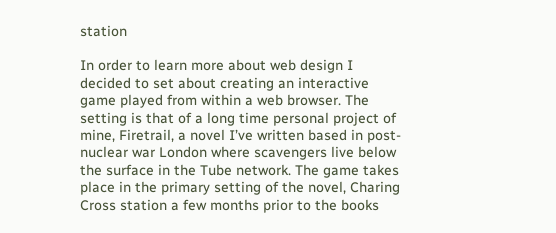station

In order to learn more about web design I decided to set about creating an interactive game played from within a web browser. The setting is that of a long time personal project of mine, Firetrail, a novel I’ve written based in post-nuclear war London where scavengers live below the surface in the Tube network. The game takes place in the primary setting of the novel, Charing Cross station a few months prior to the books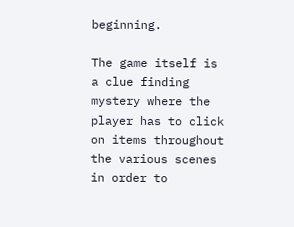beginning.

The game itself is a clue finding mystery where the player has to click on items throughout the various scenes in order to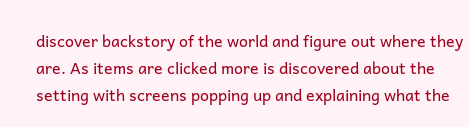discover backstory of the world and figure out where they are. As items are clicked more is discovered about the setting with screens popping up and explaining what the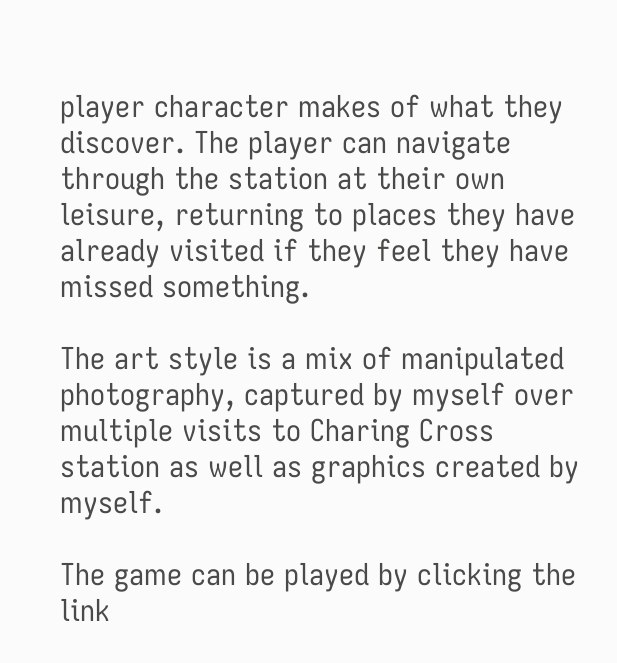player character makes of what they discover. The player can navigate through the station at their own leisure, returning to places they have already visited if they feel they have missed something.

The art style is a mix of manipulated photography, captured by myself over multiple visits to Charing Cross station as well as graphics created by myself.

The game can be played by clicking the link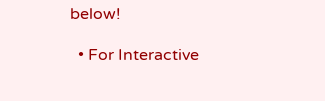below!

  • For Interactive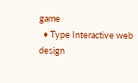game
  • Type Interactive web design